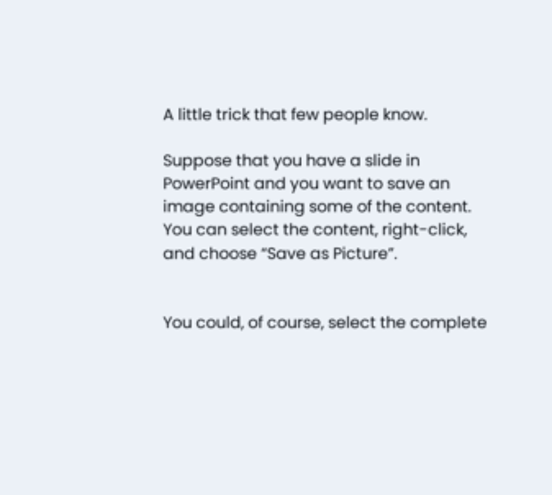A little trick that few people know.

Suppose that you have a slide in PowerPoint and you want to save an image containing some of the content. You can select the content, right-click, and choose “Save as Picture”.


You could, of course, select the complete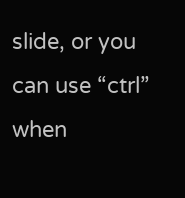slide, or you can use “ctrl” when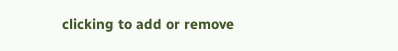clicking to add or remove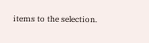items to the selection.